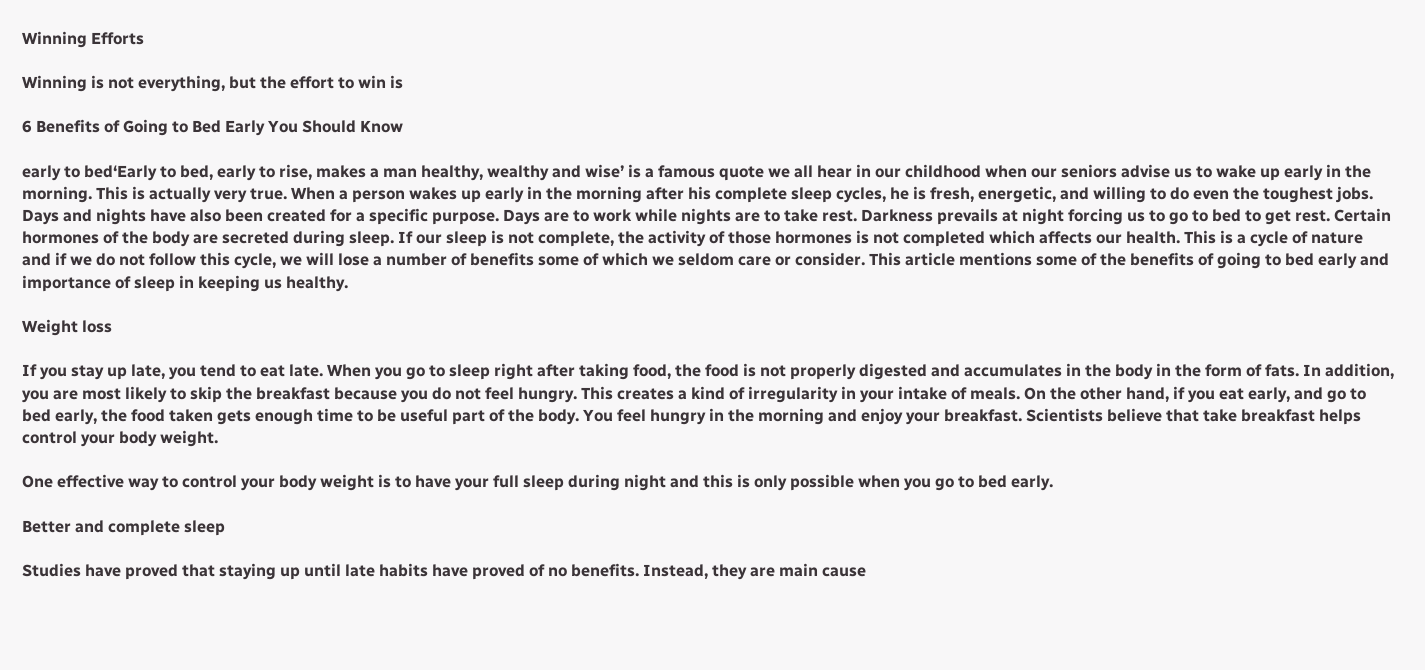Winning Efforts

Winning is not everything, but the effort to win is

6 Benefits of Going to Bed Early You Should Know

early to bed‘Early to bed, early to rise, makes a man healthy, wealthy and wise’ is a famous quote we all hear in our childhood when our seniors advise us to wake up early in the morning. This is actually very true. When a person wakes up early in the morning after his complete sleep cycles, he is fresh, energetic, and willing to do even the toughest jobs. Days and nights have also been created for a specific purpose. Days are to work while nights are to take rest. Darkness prevails at night forcing us to go to bed to get rest. Certain hormones of the body are secreted during sleep. If our sleep is not complete, the activity of those hormones is not completed which affects our health. This is a cycle of nature and if we do not follow this cycle, we will lose a number of benefits some of which we seldom care or consider. This article mentions some of the benefits of going to bed early and importance of sleep in keeping us healthy.

Weight loss

If you stay up late, you tend to eat late. When you go to sleep right after taking food, the food is not properly digested and accumulates in the body in the form of fats. In addition, you are most likely to skip the breakfast because you do not feel hungry. This creates a kind of irregularity in your intake of meals. On the other hand, if you eat early, and go to bed early, the food taken gets enough time to be useful part of the body. You feel hungry in the morning and enjoy your breakfast. Scientists believe that take breakfast helps control your body weight.

One effective way to control your body weight is to have your full sleep during night and this is only possible when you go to bed early.

Better and complete sleep

Studies have proved that staying up until late habits have proved of no benefits. Instead, they are main cause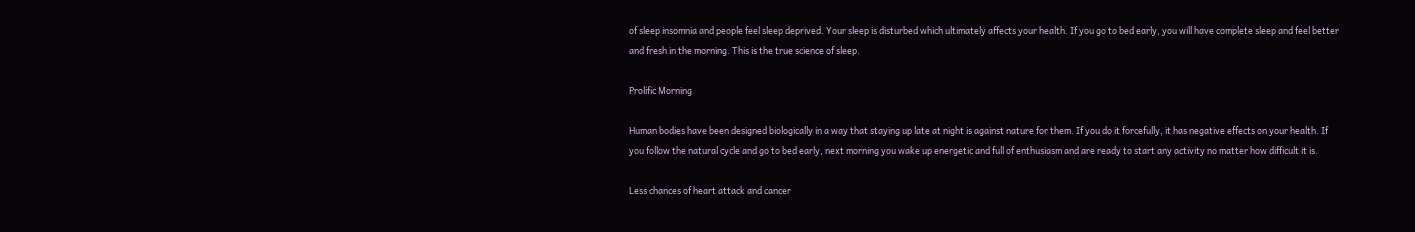of sleep insomnia and people feel sleep deprived. Your sleep is disturbed which ultimately affects your health. If you go to bed early, you will have complete sleep and feel better and fresh in the morning. This is the true science of sleep.

Prolific Morning

Human bodies have been designed biologically in a way that staying up late at night is against nature for them. If you do it forcefully, it has negative effects on your health. If you follow the natural cycle and go to bed early, next morning you wake up energetic and full of enthusiasm and are ready to start any activity no matter how difficult it is.

Less chances of heart attack and cancer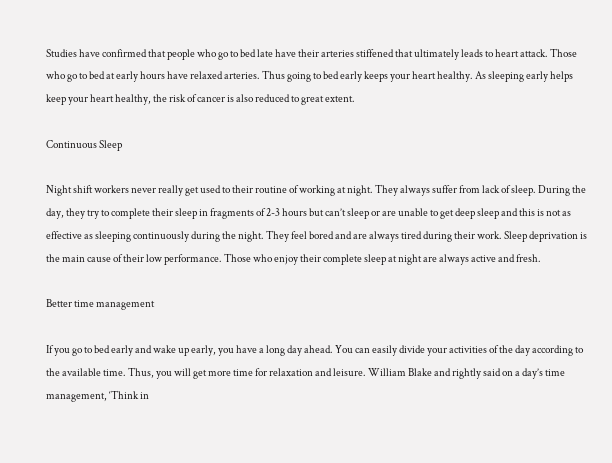Studies have confirmed that people who go to bed late have their arteries stiffened that ultimately leads to heart attack. Those who go to bed at early hours have relaxed arteries. Thus going to bed early keeps your heart healthy. As sleeping early helps keep your heart healthy, the risk of cancer is also reduced to great extent.

Continuous Sleep

Night shift workers never really get used to their routine of working at night. They always suffer from lack of sleep. During the day, they try to complete their sleep in fragments of 2-3 hours but can’t sleep or are unable to get deep sleep and this is not as effective as sleeping continuously during the night. They feel bored and are always tired during their work. Sleep deprivation is the main cause of their low performance. Those who enjoy their complete sleep at night are always active and fresh.

Better time management

If you go to bed early and wake up early, you have a long day ahead. You can easily divide your activities of the day according to the available time. Thus, you will get more time for relaxation and leisure. William Blake and rightly said on a day’s time management, ‘Think in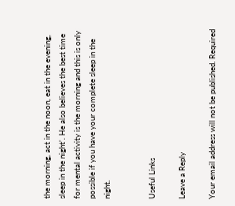the morning, act in the noon, eat in the evening, sleep in the night’. He also believes the best time for mental activity is the morning and this is only possible if you have your complete sleep in the night.


Useful Links

Leave a Reply

Your email address will not be published. Required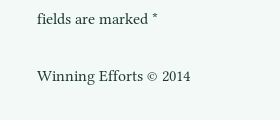fields are marked *

Winning Efforts © 2014